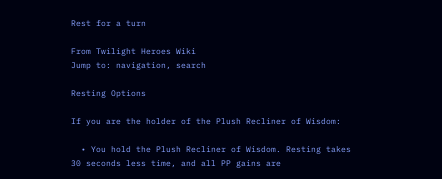Rest for a turn

From Twilight Heroes Wiki
Jump to: navigation, search

Resting Options

If you are the holder of the Plush Recliner of Wisdom:

  • You hold the Plush Recliner of Wisdom. Resting takes 30 seconds less time, and all PP gains are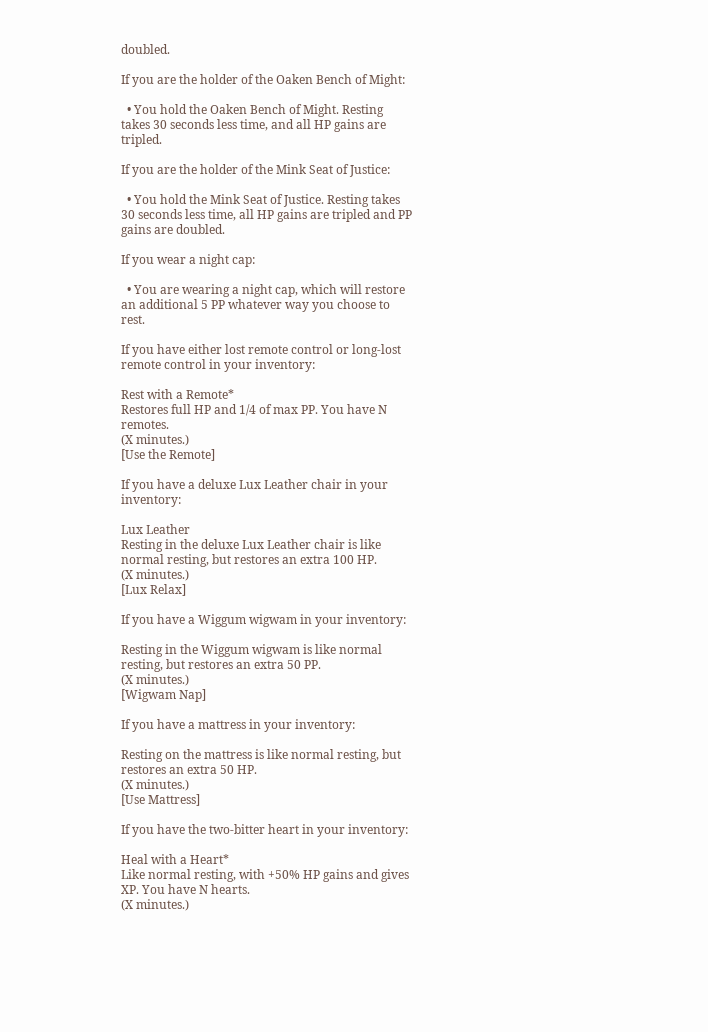doubled.

If you are the holder of the Oaken Bench of Might:

  • You hold the Oaken Bench of Might. Resting takes 30 seconds less time, and all HP gains are tripled.

If you are the holder of the Mink Seat of Justice:

  • You hold the Mink Seat of Justice. Resting takes 30 seconds less time, all HP gains are tripled and PP gains are doubled.

If you wear a night cap:

  • You are wearing a night cap, which will restore an additional 5 PP whatever way you choose to rest.

If you have either lost remote control or long-lost remote control in your inventory:

Rest with a Remote*
Restores full HP and 1/4 of max PP. You have N remotes.
(X minutes.)
[Use the Remote]

If you have a deluxe Lux Leather chair in your inventory:

Lux Leather
Resting in the deluxe Lux Leather chair is like normal resting, but restores an extra 100 HP.
(X minutes.)
[Lux Relax]

If you have a Wiggum wigwam in your inventory:

Resting in the Wiggum wigwam is like normal resting, but restores an extra 50 PP.
(X minutes.)
[Wigwam Nap]

If you have a mattress in your inventory:

Resting on the mattress is like normal resting, but restores an extra 50 HP.
(X minutes.)
[Use Mattress]

If you have the two-bitter heart in your inventory:

Heal with a Heart*
Like normal resting, with +50% HP gains and gives XP. You have N hearts.
(X minutes.)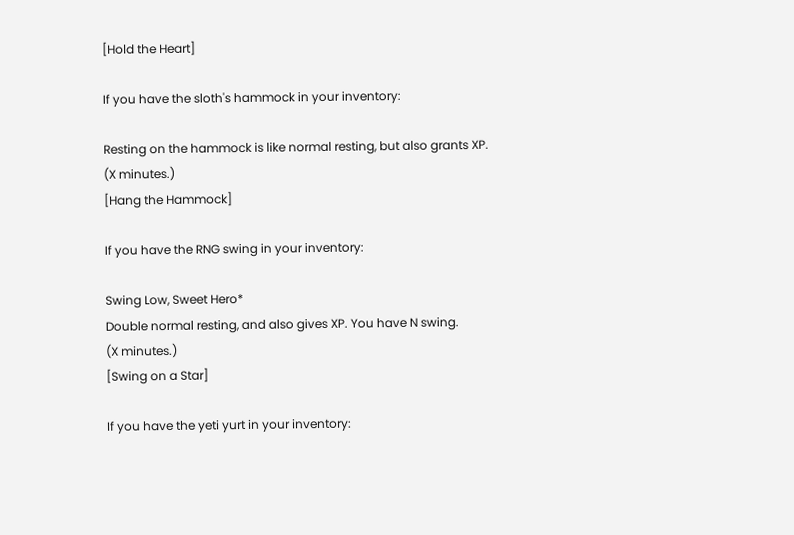[Hold the Heart]

If you have the sloth's hammock in your inventory:

Resting on the hammock is like normal resting, but also grants XP.
(X minutes.)
[Hang the Hammock]

If you have the RNG swing in your inventory:

Swing Low, Sweet Hero*
Double normal resting, and also gives XP. You have N swing.
(X minutes.)
[Swing on a Star]

If you have the yeti yurt in your inventory: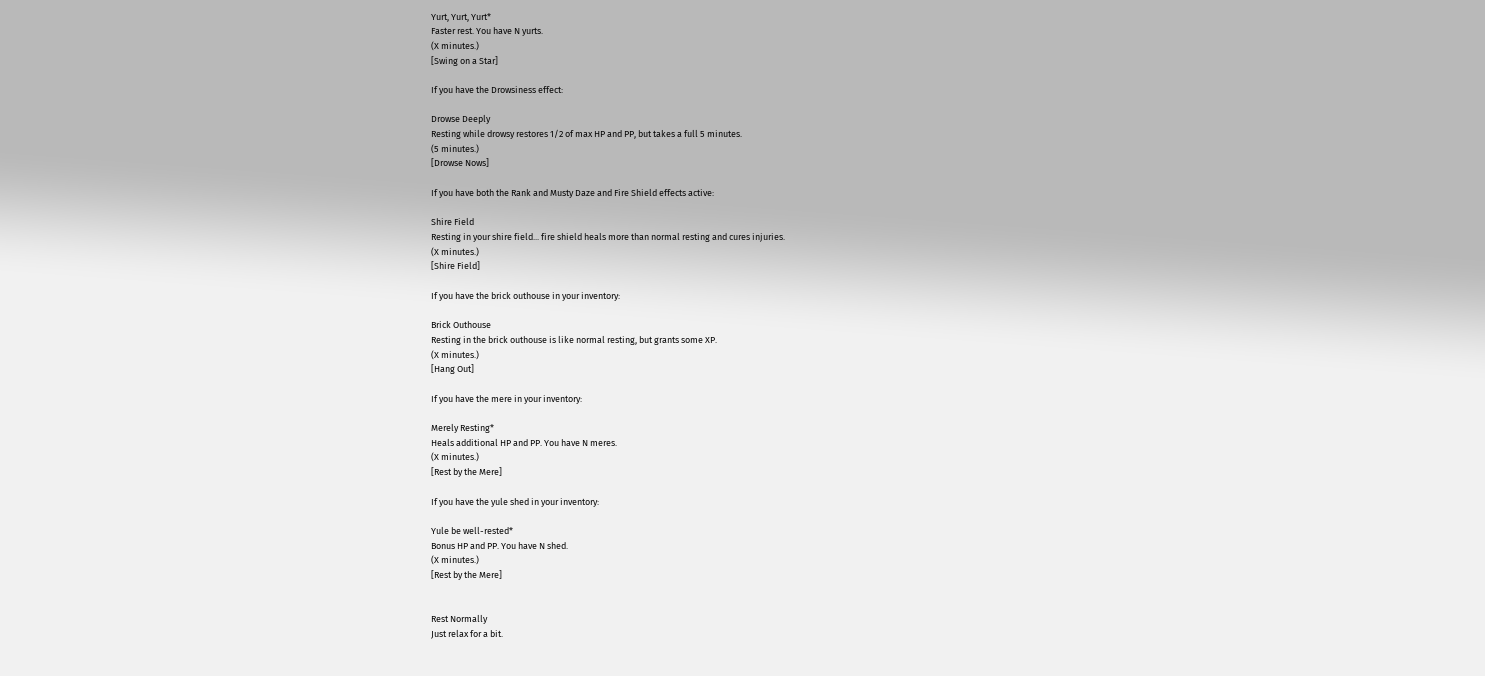Yurt, Yurt, Yurt*
Faster rest. You have N yurts.
(X minutes.)
[Swing on a Star]

If you have the Drowsiness effect:

Drowse Deeply
Resting while drowsy restores 1/2 of max HP and PP, but takes a full 5 minutes.
(5 minutes.)
[Drowse Nows]

If you have both the Rank and Musty Daze and Fire Shield effects active:

Shire Field
Resting in your shire field... fire shield heals more than normal resting and cures injuries.
(X minutes.)
[Shire Field]

If you have the brick outhouse in your inventory:

Brick Outhouse
Resting in the brick outhouse is like normal resting, but grants some XP.
(X minutes.)
[Hang Out]

If you have the mere in your inventory:

Merely Resting*
Heals additional HP and PP. You have N meres.
(X minutes.)
[Rest by the Mere]

If you have the yule shed in your inventory:

Yule be well-rested*
Bonus HP and PP. You have N shed.
(X minutes.)
[Rest by the Mere]


Rest Normally
Just relax for a bit.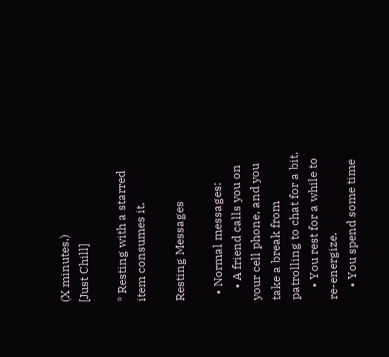(X minutes.)
[Just Chill]

* Resting with a starred item consumes it.

Resting Messages

  • Normal messages:
    • A friend calls you on your cell phone, and you take a break from patrolling to chat for a bit.
    • You rest for a while to re-energize.
    • You spend some time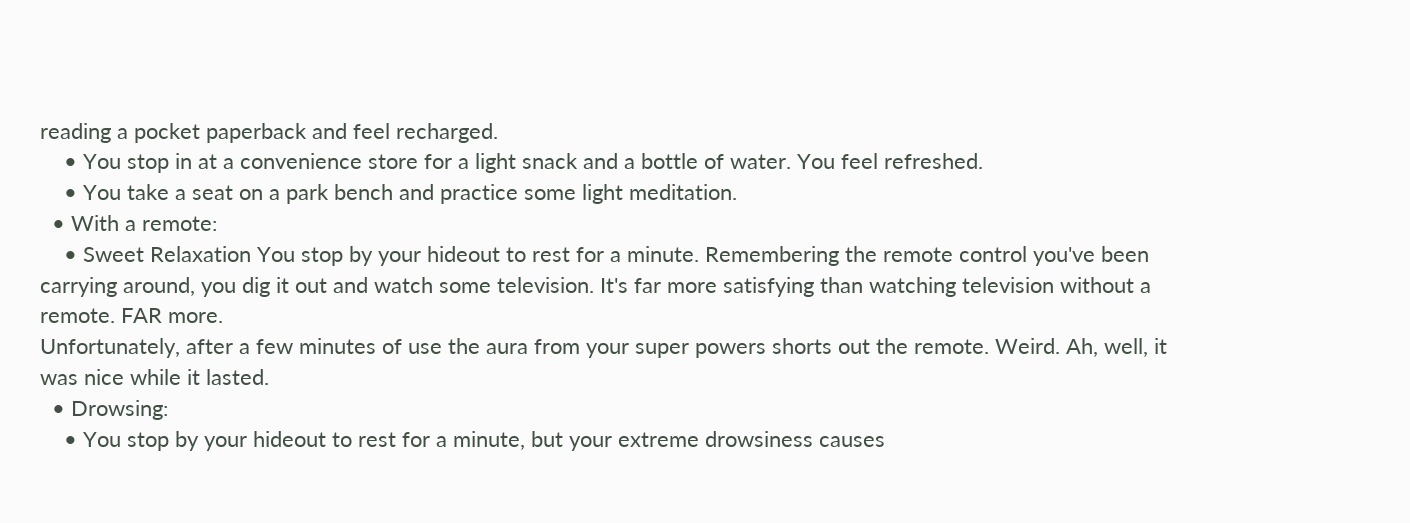reading a pocket paperback and feel recharged.
    • You stop in at a convenience store for a light snack and a bottle of water. You feel refreshed.
    • You take a seat on a park bench and practice some light meditation.
  • With a remote:
    • Sweet Relaxation You stop by your hideout to rest for a minute. Remembering the remote control you've been carrying around, you dig it out and watch some television. It's far more satisfying than watching television without a remote. FAR more.
Unfortunately, after a few minutes of use the aura from your super powers shorts out the remote. Weird. Ah, well, it was nice while it lasted.
  • Drowsing:
    • You stop by your hideout to rest for a minute, but your extreme drowsiness causes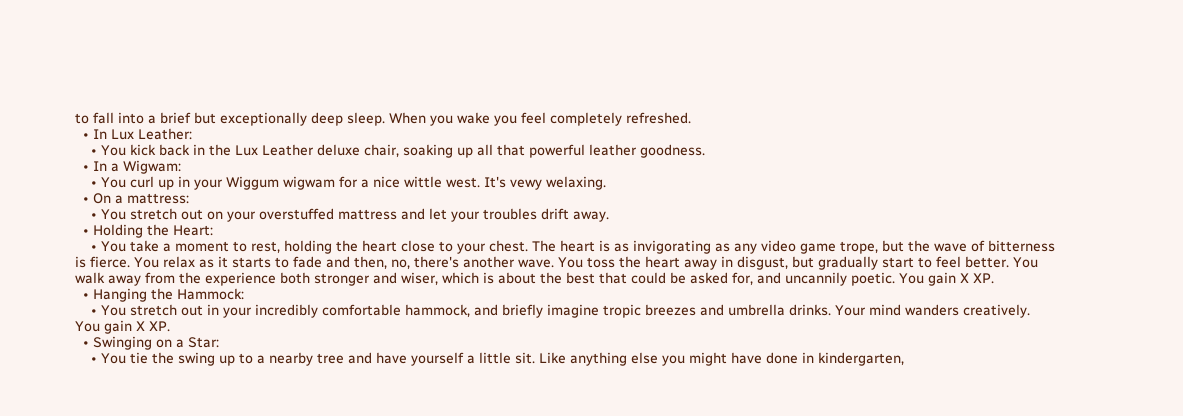to fall into a brief but exceptionally deep sleep. When you wake you feel completely refreshed.
  • In Lux Leather:
    • You kick back in the Lux Leather deluxe chair, soaking up all that powerful leather goodness.
  • In a Wigwam:
    • You curl up in your Wiggum wigwam for a nice wittle west. It's vewy welaxing.
  • On a mattress:
    • You stretch out on your overstuffed mattress and let your troubles drift away.
  • Holding the Heart:
    • You take a moment to rest, holding the heart close to your chest. The heart is as invigorating as any video game trope, but the wave of bitterness is fierce. You relax as it starts to fade and then, no, there's another wave. You toss the heart away in disgust, but gradually start to feel better. You walk away from the experience both stronger and wiser, which is about the best that could be asked for, and uncannily poetic. You gain X XP.
  • Hanging the Hammock:
    • You stretch out in your incredibly comfortable hammock, and briefly imagine tropic breezes and umbrella drinks. Your mind wanders creatively. You gain X XP.
  • Swinging on a Star:
    • You tie the swing up to a nearby tree and have yourself a little sit. Like anything else you might have done in kindergarten,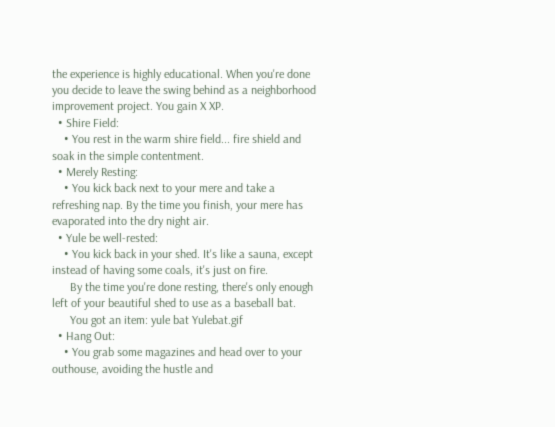the experience is highly educational. When you're done you decide to leave the swing behind as a neighborhood improvement project. You gain X XP.
  • Shire Field:
    • You rest in the warm shire field... fire shield and soak in the simple contentment.
  • Merely Resting:
    • You kick back next to your mere and take a refreshing nap. By the time you finish, your mere has evaporated into the dry night air.
  • Yule be well-rested:
    • You kick back in your shed. It's like a sauna, except instead of having some coals, it's just on fire.
      By the time you're done resting, there's only enough left of your beautiful shed to use as a baseball bat.
      You got an item: yule bat Yulebat.gif
  • Hang Out:
    • You grab some magazines and head over to your outhouse, avoiding the hustle and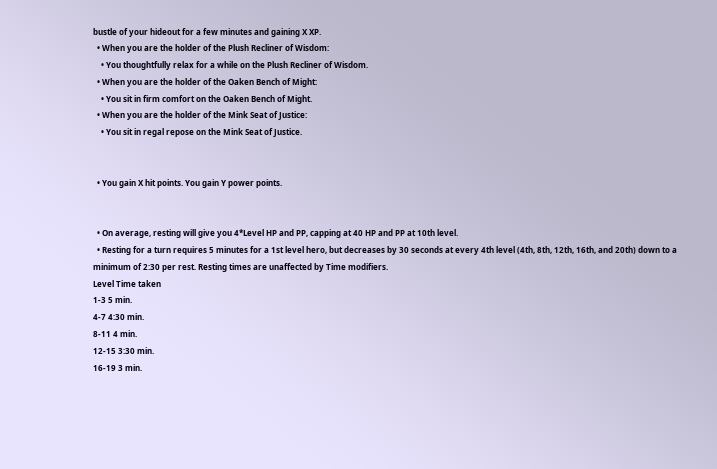bustle of your hideout for a few minutes and gaining X XP.
  • When you are the holder of the Plush Recliner of Wisdom:
    • You thoughtfully relax for a while on the Plush Recliner of Wisdom.
  • When you are the holder of the Oaken Bench of Might:
    • You sit in firm comfort on the Oaken Bench of Might.
  • When you are the holder of the Mink Seat of Justice:
    • You sit in regal repose on the Mink Seat of Justice.


  • You gain X hit points. You gain Y power points.


  • On average, resting will give you 4*Level HP and PP, capping at 40 HP and PP at 10th level.
  • Resting for a turn requires 5 minutes for a 1st level hero, but decreases by 30 seconds at every 4th level (4th, 8th, 12th, 16th, and 20th) down to a minimum of 2:30 per rest. Resting times are unaffected by Time modifiers.
Level Time taken
1-3 5 min.
4-7 4:30 min.
8-11 4 min.
12-15 3:30 min.
16-19 3 min.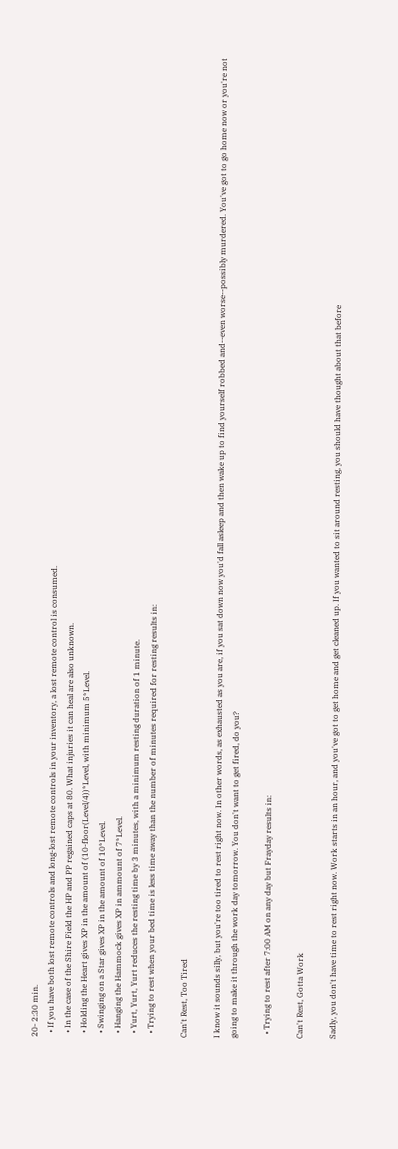20- 2:30 min.
  • If you have both lost remote controls and long-lost remote controls in your inventory, a lost remote control is consumed.
  • In the case of the Shire Field the HP and PP regained caps at 80. What injuries it can heal are also unknown.
  • Holding the Heart gives XP in the amount of (10-floor(Level/4))*Level, with minimum 5*Level.
  • Swinging on a Star gives XP in the amount of 10*Level.
  • Hanging the Hammock gives XP in ammount of 7*Level.
  • Yurt, Yurt, Yurt reduces the resting time by 3 minutes, with a minimum resting duration of 1 minute.
  • Trying to rest when your bed time is less time away than the number of minutes required for resting results in:

Can't Rest, Too Tired

I know it sounds silly, but you're too tired to rest right now. In other words, as exhausted as you are, if you sat down now you'd fall asleep and then wake up to find yourself robbed and--even worse--possibly murdered. You've got to go home now or you're not going to make it through the work day tomorrow. You don't want to get fired, do you?

  • Trying to rest after 7:00 AM on any day but Frayday results in:

Can't Rest, Gotta Work

Sadly, you don't have time to rest right now. Work starts in an hour, and you've got to get home and get cleaned up. If you wanted to sit around resting, you should have thought about that before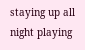staying up all night playing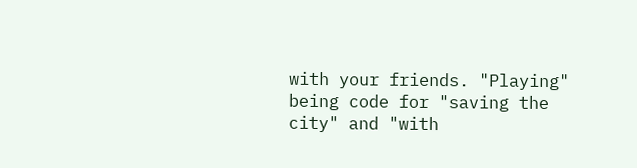with your friends. "Playing" being code for "saving the city" and "with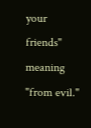your friends" meaning "from evil."